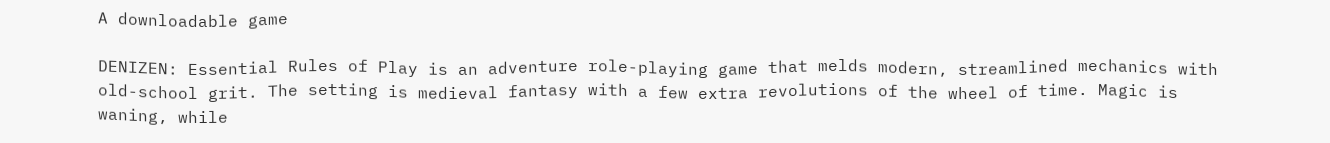A downloadable game

DENIZEN: Essential Rules of Play is an adventure role-playing game that melds modern, streamlined mechanics with old-school grit. The setting is medieval fantasy with a few extra revolutions of the wheel of time. Magic is waning, while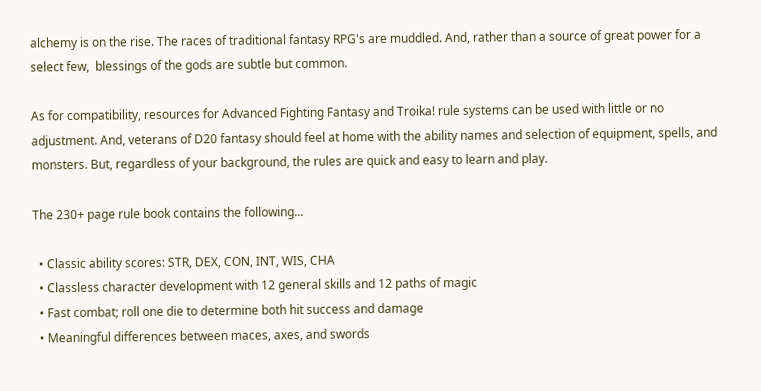alchemy is on the rise. The races of traditional fantasy RPG's are muddled. And, rather than a source of great power for a select few,  blessings of the gods are subtle but common.

As for compatibility, resources for Advanced Fighting Fantasy and Troika! rule systems can be used with little or no adjustment. And, veterans of D20 fantasy should feel at home with the ability names and selection of equipment, spells, and monsters. But, regardless of your background, the rules are quick and easy to learn and play.

The 230+ page rule book contains the following...

  • Classic ability scores: STR, DEX, CON, INT, WIS, CHA
  • Classless character development with 12 general skills and 12 paths of magic
  • Fast combat; roll one die to determine both hit success and damage
  • Meaningful differences between maces, axes, and swords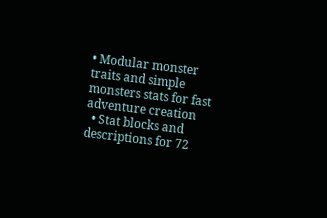• Modular monster traits and simple monsters stats for fast adventure creation
  • Stat blocks and descriptions for 72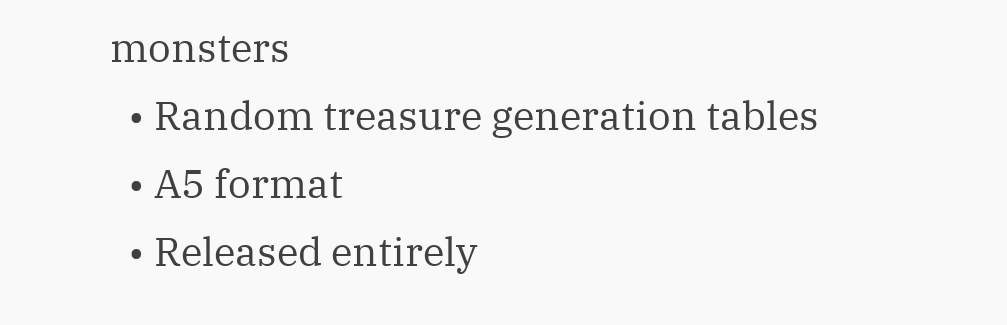monsters
  • Random treasure generation tables
  • A5 format
  • Released entirely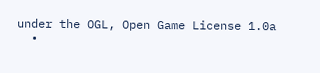under the OGL, Open Game License 1.0a
  •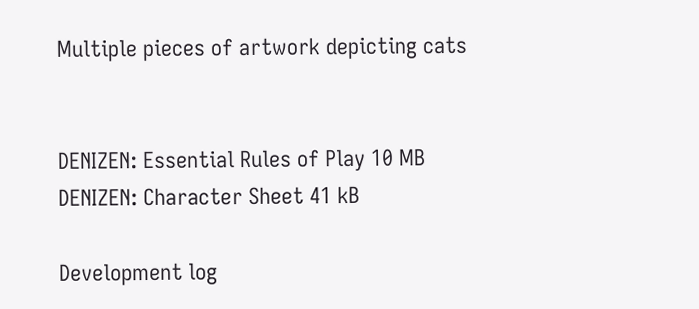Multiple pieces of artwork depicting cats


DENIZEN: Essential Rules of Play 10 MB
DENIZEN: Character Sheet 41 kB

Development log